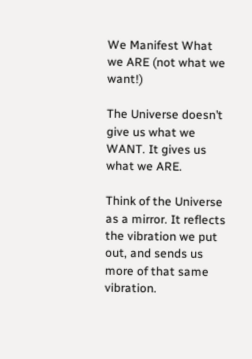We Manifest What we ARE (not what we want!)

The Universe doesn’t give us what we WANT. It gives us what we ARE.

Think of the Universe as a mirror. It reflects the vibration we put out, and sends us more of that same vibration.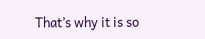That’s why it is so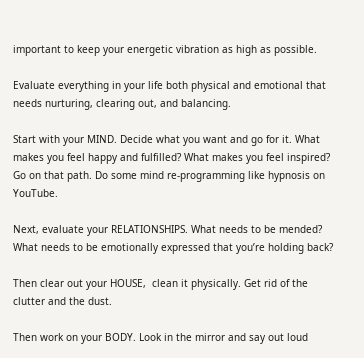important to keep your energetic vibration as high as possible.

Evaluate everything in your life both physical and emotional that needs nurturing, clearing out, and balancing.

Start with your MIND. Decide what you want and go for it. What makes you feel happy and fulfilled? What makes you feel inspired? Go on that path. Do some mind re-programming like hypnosis on YouTube.

Next, evaluate your RELATIONSHIPS. What needs to be mended? What needs to be emotionally expressed that you’re holding back?

Then clear out your HOUSE,  clean it physically. Get rid of the clutter and the dust.

Then work on your BODY. Look in the mirror and say out loud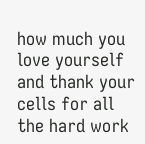how much you love yourself and thank your cells for all the hard work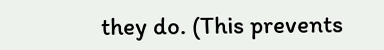they do. (This prevents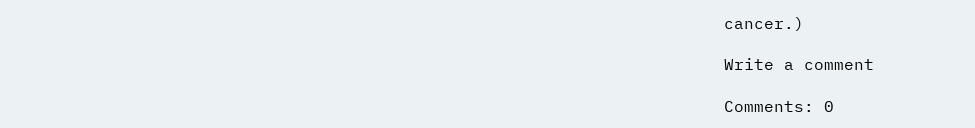cancer.)

Write a comment

Comments: 0